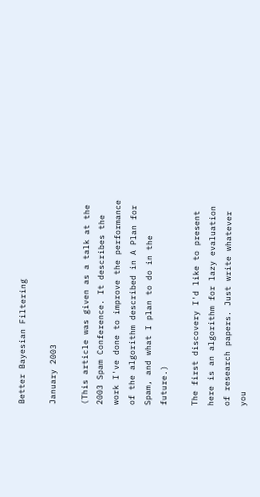Better Bayesian Filtering

January 2003

(This article was given as a talk at the 2003 Spam Conference. It describes the work I've done to improve the performance of the algorithm described in A Plan for Spam, and what I plan to do in the future.)

The first discovery I'd like to present here is an algorithm for lazy evaluation of research papers. Just write whatever you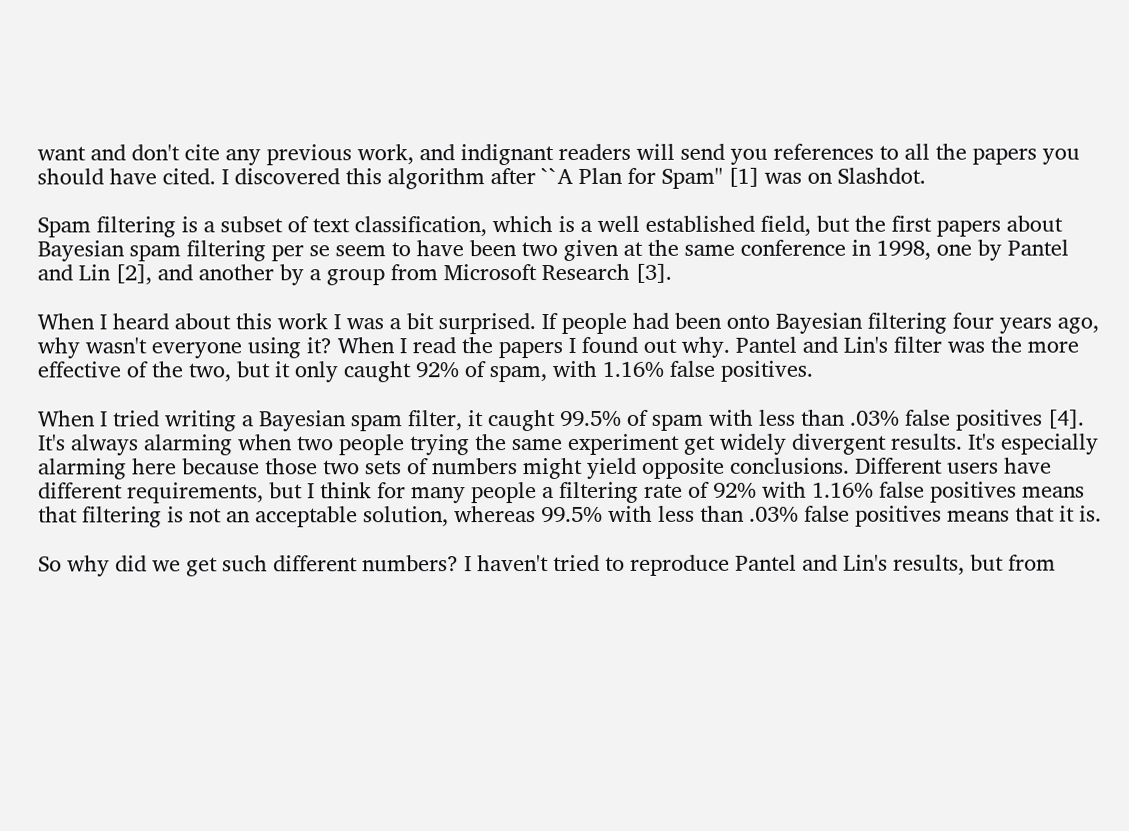want and don't cite any previous work, and indignant readers will send you references to all the papers you should have cited. I discovered this algorithm after ``A Plan for Spam'' [1] was on Slashdot.

Spam filtering is a subset of text classification, which is a well established field, but the first papers about Bayesian spam filtering per se seem to have been two given at the same conference in 1998, one by Pantel and Lin [2], and another by a group from Microsoft Research [3].

When I heard about this work I was a bit surprised. If people had been onto Bayesian filtering four years ago, why wasn't everyone using it? When I read the papers I found out why. Pantel and Lin's filter was the more effective of the two, but it only caught 92% of spam, with 1.16% false positives.

When I tried writing a Bayesian spam filter, it caught 99.5% of spam with less than .03% false positives [4]. It's always alarming when two people trying the same experiment get widely divergent results. It's especially alarming here because those two sets of numbers might yield opposite conclusions. Different users have different requirements, but I think for many people a filtering rate of 92% with 1.16% false positives means that filtering is not an acceptable solution, whereas 99.5% with less than .03% false positives means that it is.

So why did we get such different numbers? I haven't tried to reproduce Pantel and Lin's results, but from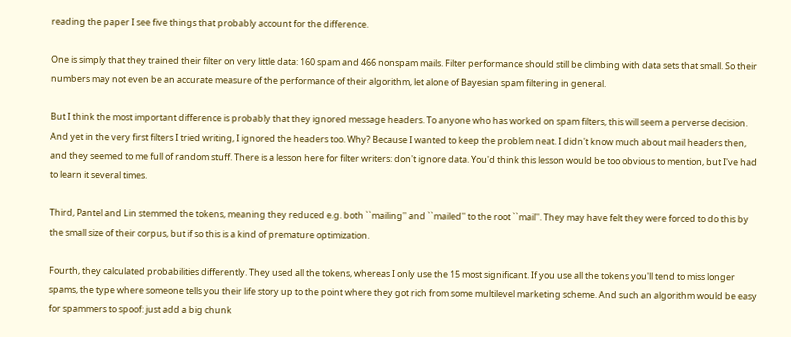reading the paper I see five things that probably account for the difference.

One is simply that they trained their filter on very little data: 160 spam and 466 nonspam mails. Filter performance should still be climbing with data sets that small. So their numbers may not even be an accurate measure of the performance of their algorithm, let alone of Bayesian spam filtering in general.

But I think the most important difference is probably that they ignored message headers. To anyone who has worked on spam filters, this will seem a perverse decision. And yet in the very first filters I tried writing, I ignored the headers too. Why? Because I wanted to keep the problem neat. I didn't know much about mail headers then, and they seemed to me full of random stuff. There is a lesson here for filter writers: don't ignore data. You'd think this lesson would be too obvious to mention, but I've had to learn it several times.

Third, Pantel and Lin stemmed the tokens, meaning they reduced e.g. both ``mailing'' and ``mailed'' to the root ``mail''. They may have felt they were forced to do this by the small size of their corpus, but if so this is a kind of premature optimization.

Fourth, they calculated probabilities differently. They used all the tokens, whereas I only use the 15 most significant. If you use all the tokens you'll tend to miss longer spams, the type where someone tells you their life story up to the point where they got rich from some multilevel marketing scheme. And such an algorithm would be easy for spammers to spoof: just add a big chunk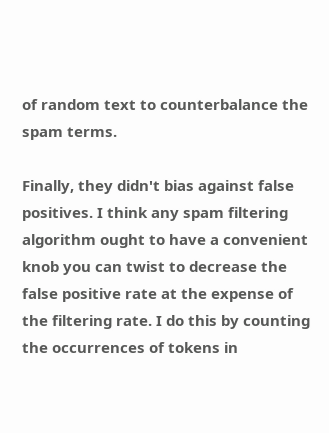of random text to counterbalance the spam terms.

Finally, they didn't bias against false positives. I think any spam filtering algorithm ought to have a convenient knob you can twist to decrease the false positive rate at the expense of the filtering rate. I do this by counting the occurrences of tokens in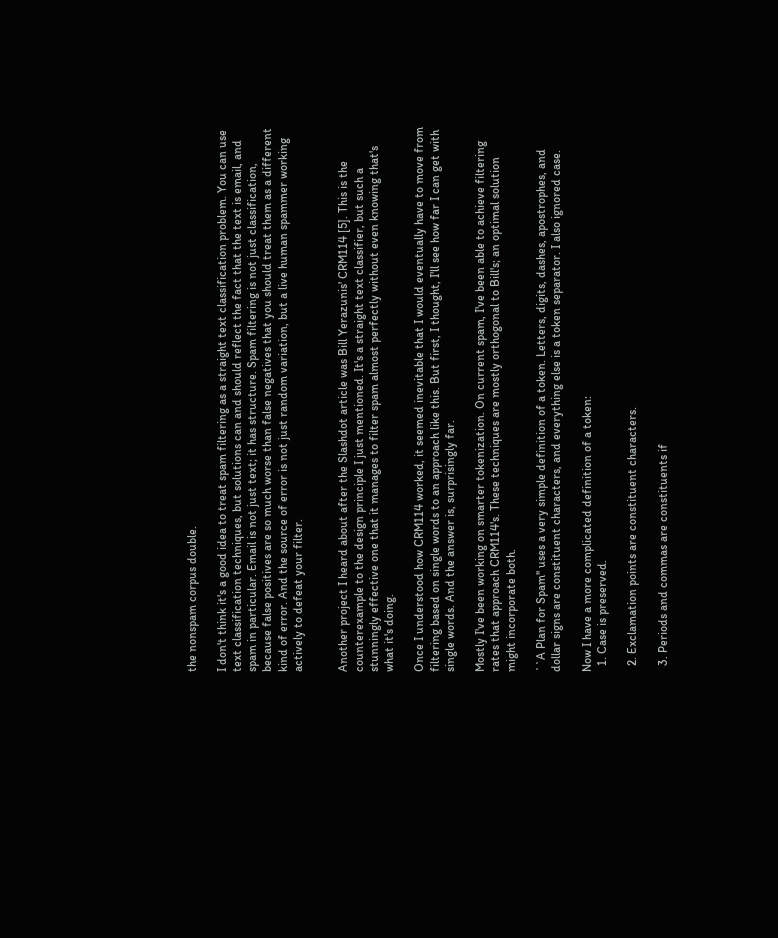the nonspam corpus double.

I don't think it's a good idea to treat spam filtering as a straight text classification problem. You can use text classification techniques, but solutions can and should reflect the fact that the text is email, and spam in particular. Email is not just text; it has structure. Spam filtering is not just classification, because false positives are so much worse than false negatives that you should treat them as a different kind of error. And the source of error is not just random variation, but a live human spammer working actively to defeat your filter.


Another project I heard about after the Slashdot article was Bill Yerazunis' CRM114 [5]. This is the counterexample to the design principle I just mentioned. It's a straight text classifier, but such a stunningly effective one that it manages to filter spam almost perfectly without even knowing that's what it's doing.

Once I understood how CRM114 worked, it seemed inevitable that I would eventually have to move from filtering based on single words to an approach like this. But first, I thought, I'll see how far I can get with single words. And the answer is, surprisingly far.

Mostly I've been working on smarter tokenization. On current spam, I've been able to achieve filtering rates that approach CRM114's. These techniques are mostly orthogonal to Bill's; an optimal solution might incorporate both.

``A Plan for Spam'' uses a very simple definition of a token. Letters, digits, dashes, apostrophes, and dollar signs are constituent characters, and everything else is a token separator. I also ignored case.

Now I have a more complicated definition of a token:
  1. Case is preserved.

  2. Exclamation points are constituent characters.

  3. Periods and commas are constituents if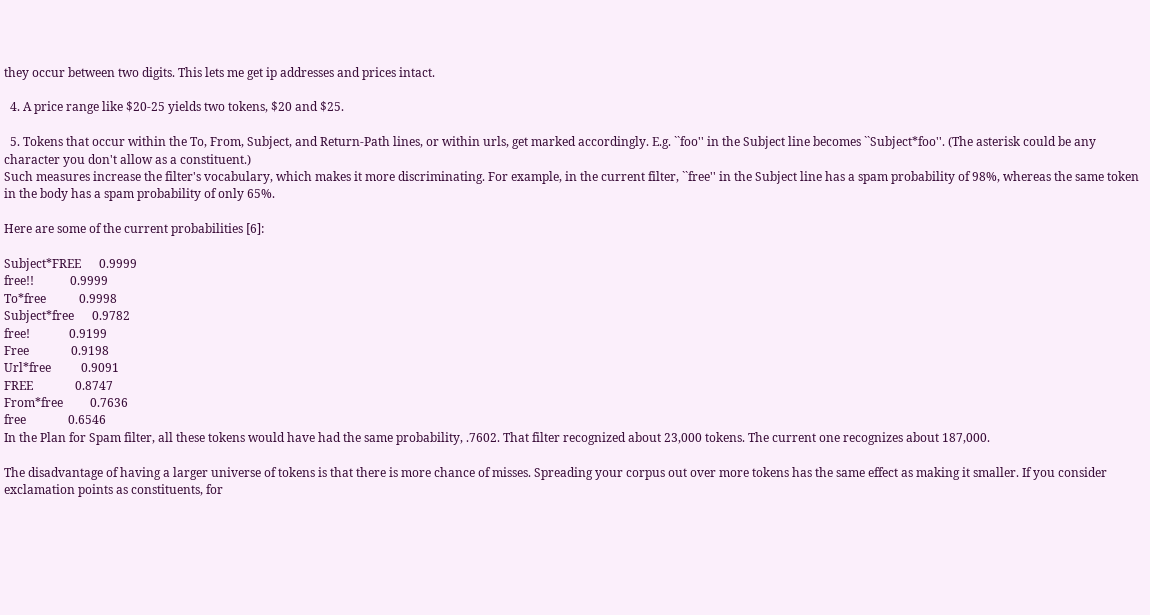they occur between two digits. This lets me get ip addresses and prices intact.

  4. A price range like $20-25 yields two tokens, $20 and $25.

  5. Tokens that occur within the To, From, Subject, and Return-Path lines, or within urls, get marked accordingly. E.g. ``foo'' in the Subject line becomes ``Subject*foo''. (The asterisk could be any character you don't allow as a constituent.)
Such measures increase the filter's vocabulary, which makes it more discriminating. For example, in the current filter, ``free'' in the Subject line has a spam probability of 98%, whereas the same token in the body has a spam probability of only 65%.

Here are some of the current probabilities [6]:

Subject*FREE      0.9999
free!!            0.9999
To*free           0.9998
Subject*free      0.9782
free!             0.9199
Free              0.9198
Url*free          0.9091
FREE              0.8747
From*free         0.7636
free              0.6546
In the Plan for Spam filter, all these tokens would have had the same probability, .7602. That filter recognized about 23,000 tokens. The current one recognizes about 187,000.

The disadvantage of having a larger universe of tokens is that there is more chance of misses. Spreading your corpus out over more tokens has the same effect as making it smaller. If you consider exclamation points as constituents, for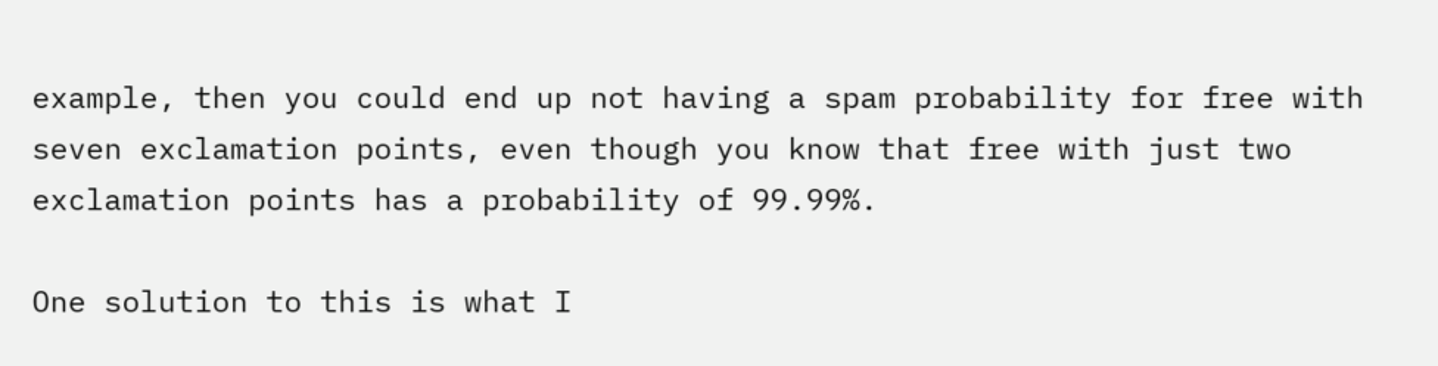example, then you could end up not having a spam probability for free with seven exclamation points, even though you know that free with just two exclamation points has a probability of 99.99%.

One solution to this is what I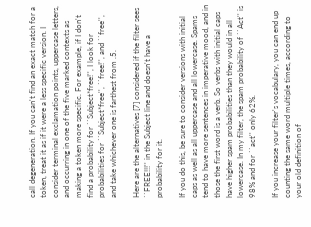call degeneration. If you can't find an exact match for a token, treat it as if it were a less specific version. I consider terminal exclamation points, uppercase letters, and occurring in one of the five marked contexts as making a token more specific. For example, if I don't find a probability for ``Subject*free!'', I look for probabilities for ``Subject*free'', ``free!'', and ``free'', and take whichever one is farthest from .5.

Here are the alternatives [7] considered if the filter sees ``FREE!!!'' in the Subject line and doesn't have a probability for it.

If you do this, be sure to consider versions with initial caps as well as all uppercase and all lowercase. Spams tend to have more sentences in imperative mood, and in those the first word is a verb. So verbs with initial caps have higher spam probabilities than they would in all lowercase. In my filter, the spam probability of ``Act'' is 98% and for ``act'' only 62%.

If you increase your filter's vocabulary, you can end up counting the same word multiple times, according to your old definition of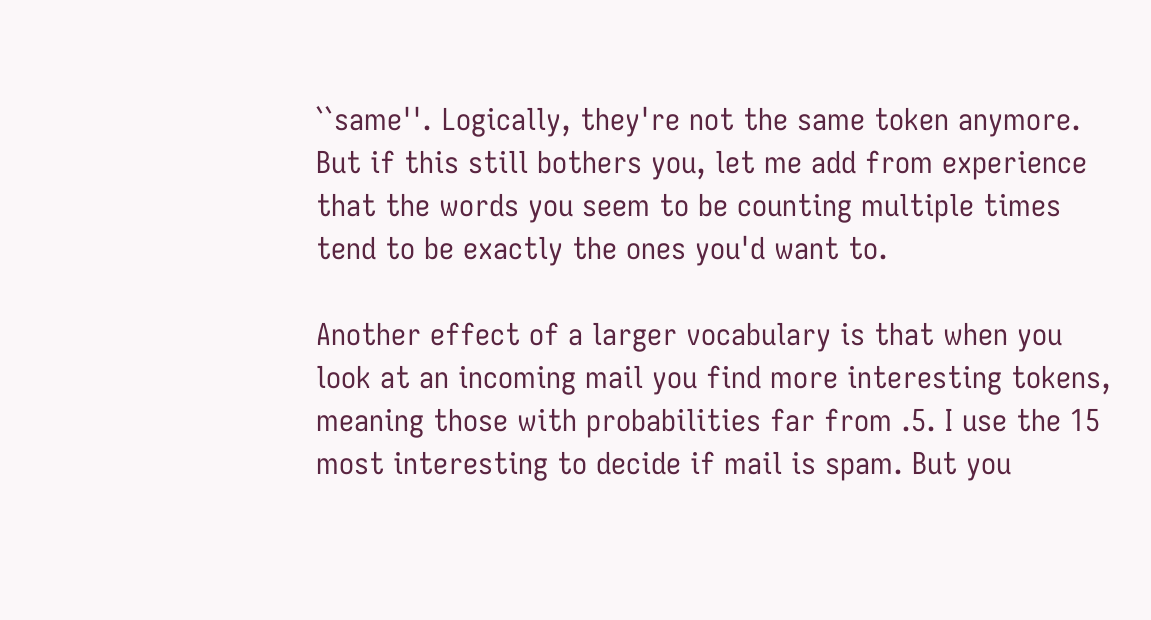``same''. Logically, they're not the same token anymore. But if this still bothers you, let me add from experience that the words you seem to be counting multiple times tend to be exactly the ones you'd want to.

Another effect of a larger vocabulary is that when you look at an incoming mail you find more interesting tokens, meaning those with probabilities far from .5. I use the 15 most interesting to decide if mail is spam. But you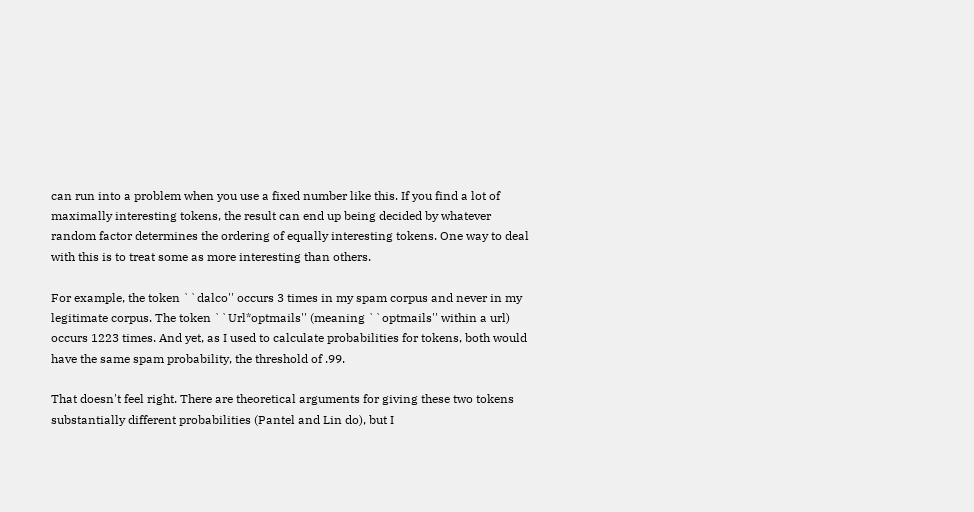can run into a problem when you use a fixed number like this. If you find a lot of maximally interesting tokens, the result can end up being decided by whatever random factor determines the ordering of equally interesting tokens. One way to deal with this is to treat some as more interesting than others.

For example, the token ``dalco'' occurs 3 times in my spam corpus and never in my legitimate corpus. The token ``Url*optmails'' (meaning ``optmails'' within a url) occurs 1223 times. And yet, as I used to calculate probabilities for tokens, both would have the same spam probability, the threshold of .99.

That doesn't feel right. There are theoretical arguments for giving these two tokens substantially different probabilities (Pantel and Lin do), but I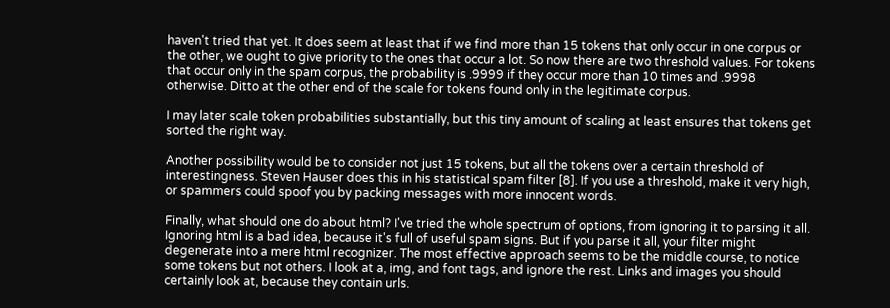haven't tried that yet. It does seem at least that if we find more than 15 tokens that only occur in one corpus or the other, we ought to give priority to the ones that occur a lot. So now there are two threshold values. For tokens that occur only in the spam corpus, the probability is .9999 if they occur more than 10 times and .9998 otherwise. Ditto at the other end of the scale for tokens found only in the legitimate corpus.

I may later scale token probabilities substantially, but this tiny amount of scaling at least ensures that tokens get sorted the right way.

Another possibility would be to consider not just 15 tokens, but all the tokens over a certain threshold of interestingness. Steven Hauser does this in his statistical spam filter [8]. If you use a threshold, make it very high, or spammers could spoof you by packing messages with more innocent words.

Finally, what should one do about html? I've tried the whole spectrum of options, from ignoring it to parsing it all. Ignoring html is a bad idea, because it's full of useful spam signs. But if you parse it all, your filter might degenerate into a mere html recognizer. The most effective approach seems to be the middle course, to notice some tokens but not others. I look at a, img, and font tags, and ignore the rest. Links and images you should certainly look at, because they contain urls.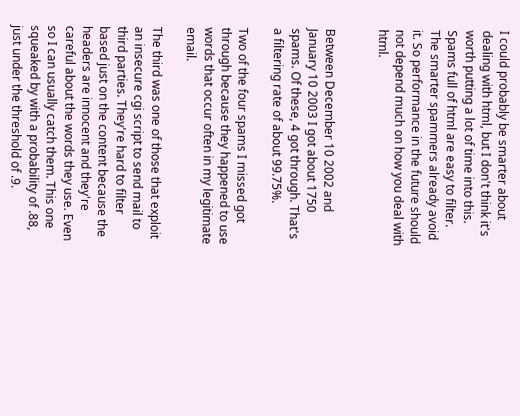I could probably be smarter about dealing with html, but I don't think it's worth putting a lot of time into this. Spams full of html are easy to filter. The smarter spammers already avoid it. So performance in the future should not depend much on how you deal with html.


Between December 10 2002 and January 10 2003 I got about 1750 spams. Of these, 4 got through. That's a filtering rate of about 99.75%.

Two of the four spams I missed got through because they happened to use words that occur often in my legitimate email.

The third was one of those that exploit an insecure cgi script to send mail to third parties. They're hard to filter based just on the content because the headers are innocent and they're careful about the words they use. Even so I can usually catch them. This one squeaked by with a probability of .88, just under the threshold of .9.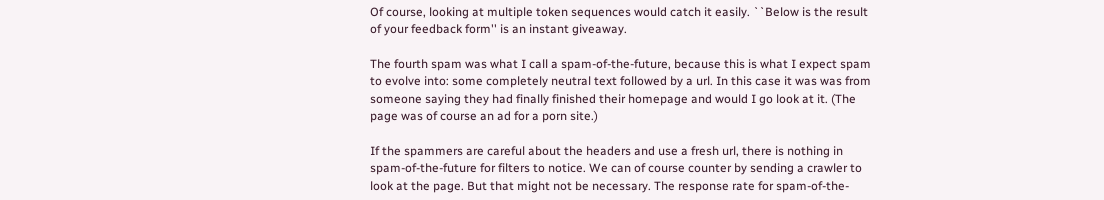Of course, looking at multiple token sequences would catch it easily. ``Below is the result of your feedback form'' is an instant giveaway.

The fourth spam was what I call a spam-of-the-future, because this is what I expect spam to evolve into: some completely neutral text followed by a url. In this case it was was from someone saying they had finally finished their homepage and would I go look at it. (The page was of course an ad for a porn site.)

If the spammers are careful about the headers and use a fresh url, there is nothing in spam-of-the-future for filters to notice. We can of course counter by sending a crawler to look at the page. But that might not be necessary. The response rate for spam-of-the-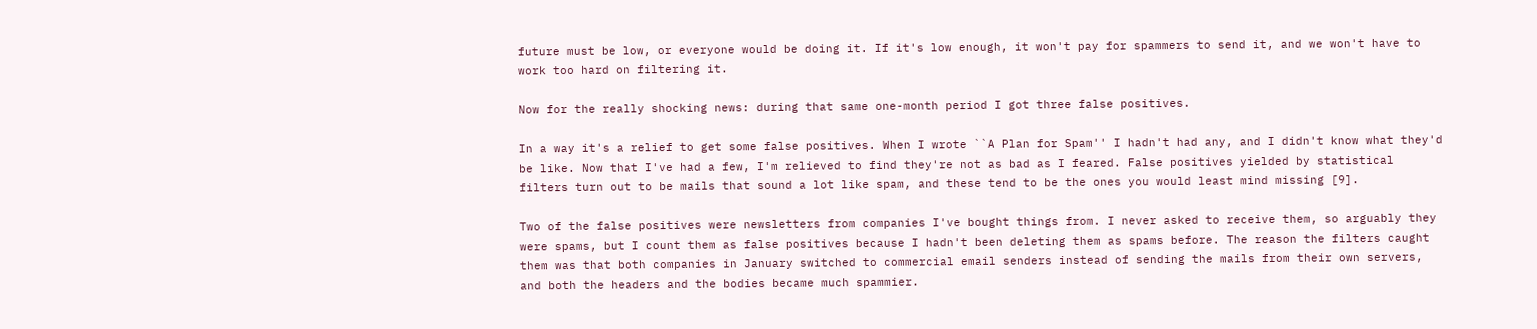future must be low, or everyone would be doing it. If it's low enough, it won't pay for spammers to send it, and we won't have to work too hard on filtering it.

Now for the really shocking news: during that same one-month period I got three false positives.

In a way it's a relief to get some false positives. When I wrote ``A Plan for Spam'' I hadn't had any, and I didn't know what they'd be like. Now that I've had a few, I'm relieved to find they're not as bad as I feared. False positives yielded by statistical filters turn out to be mails that sound a lot like spam, and these tend to be the ones you would least mind missing [9].

Two of the false positives were newsletters from companies I've bought things from. I never asked to receive them, so arguably they were spams, but I count them as false positives because I hadn't been deleting them as spams before. The reason the filters caught them was that both companies in January switched to commercial email senders instead of sending the mails from their own servers, and both the headers and the bodies became much spammier.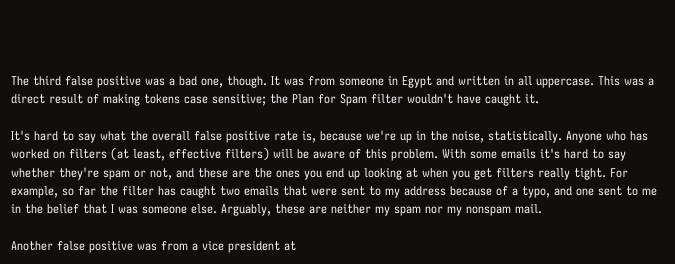The third false positive was a bad one, though. It was from someone in Egypt and written in all uppercase. This was a direct result of making tokens case sensitive; the Plan for Spam filter wouldn't have caught it.

It's hard to say what the overall false positive rate is, because we're up in the noise, statistically. Anyone who has worked on filters (at least, effective filters) will be aware of this problem. With some emails it's hard to say whether they're spam or not, and these are the ones you end up looking at when you get filters really tight. For example, so far the filter has caught two emails that were sent to my address because of a typo, and one sent to me in the belief that I was someone else. Arguably, these are neither my spam nor my nonspam mail.

Another false positive was from a vice president at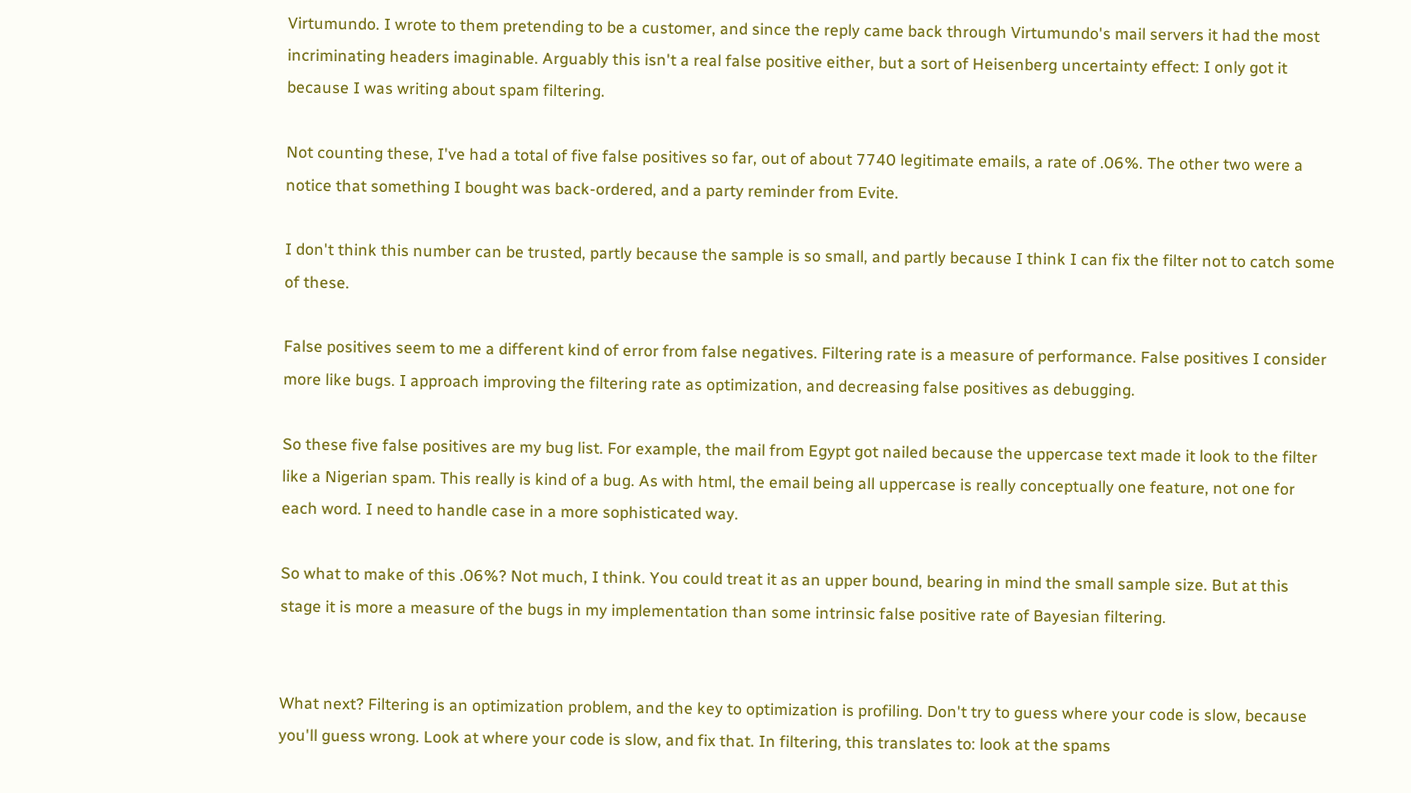Virtumundo. I wrote to them pretending to be a customer, and since the reply came back through Virtumundo's mail servers it had the most incriminating headers imaginable. Arguably this isn't a real false positive either, but a sort of Heisenberg uncertainty effect: I only got it because I was writing about spam filtering.

Not counting these, I've had a total of five false positives so far, out of about 7740 legitimate emails, a rate of .06%. The other two were a notice that something I bought was back-ordered, and a party reminder from Evite.

I don't think this number can be trusted, partly because the sample is so small, and partly because I think I can fix the filter not to catch some of these.

False positives seem to me a different kind of error from false negatives. Filtering rate is a measure of performance. False positives I consider more like bugs. I approach improving the filtering rate as optimization, and decreasing false positives as debugging.

So these five false positives are my bug list. For example, the mail from Egypt got nailed because the uppercase text made it look to the filter like a Nigerian spam. This really is kind of a bug. As with html, the email being all uppercase is really conceptually one feature, not one for each word. I need to handle case in a more sophisticated way.

So what to make of this .06%? Not much, I think. You could treat it as an upper bound, bearing in mind the small sample size. But at this stage it is more a measure of the bugs in my implementation than some intrinsic false positive rate of Bayesian filtering.


What next? Filtering is an optimization problem, and the key to optimization is profiling. Don't try to guess where your code is slow, because you'll guess wrong. Look at where your code is slow, and fix that. In filtering, this translates to: look at the spams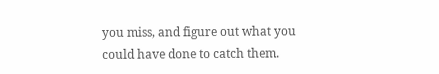you miss, and figure out what you could have done to catch them.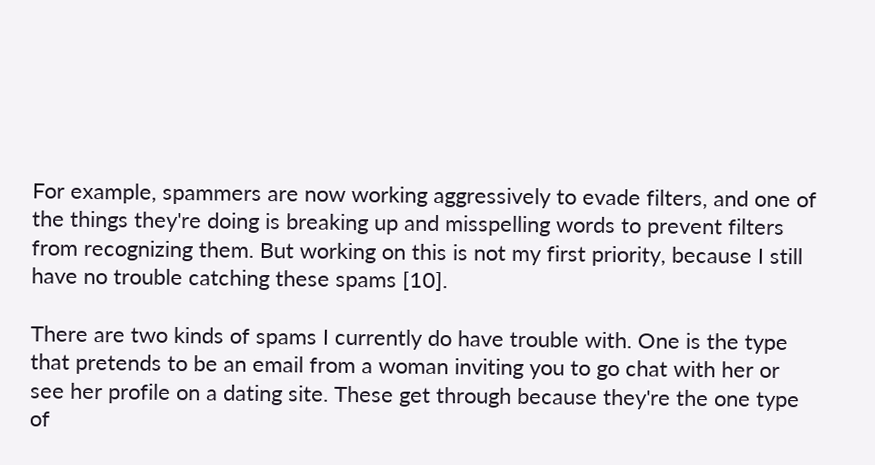For example, spammers are now working aggressively to evade filters, and one of the things they're doing is breaking up and misspelling words to prevent filters from recognizing them. But working on this is not my first priority, because I still have no trouble catching these spams [10].

There are two kinds of spams I currently do have trouble with. One is the type that pretends to be an email from a woman inviting you to go chat with her or see her profile on a dating site. These get through because they're the one type of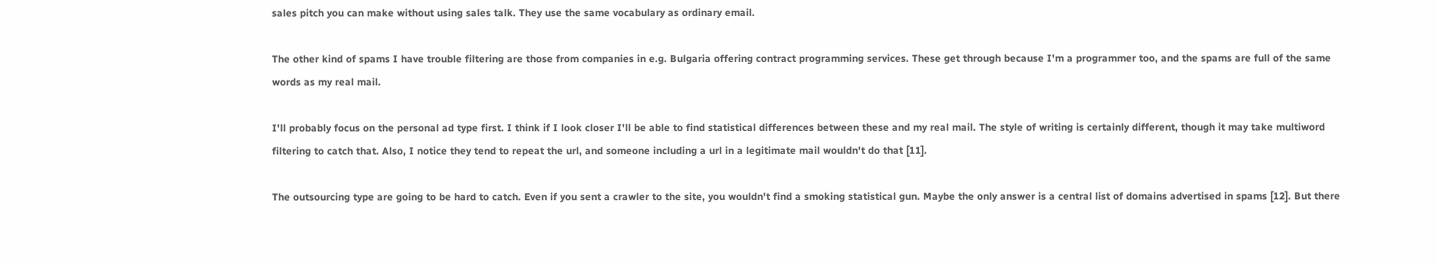sales pitch you can make without using sales talk. They use the same vocabulary as ordinary email.

The other kind of spams I have trouble filtering are those from companies in e.g. Bulgaria offering contract programming services. These get through because I'm a programmer too, and the spams are full of the same words as my real mail.

I'll probably focus on the personal ad type first. I think if I look closer I'll be able to find statistical differences between these and my real mail. The style of writing is certainly different, though it may take multiword filtering to catch that. Also, I notice they tend to repeat the url, and someone including a url in a legitimate mail wouldn't do that [11].

The outsourcing type are going to be hard to catch. Even if you sent a crawler to the site, you wouldn't find a smoking statistical gun. Maybe the only answer is a central list of domains advertised in spams [12]. But there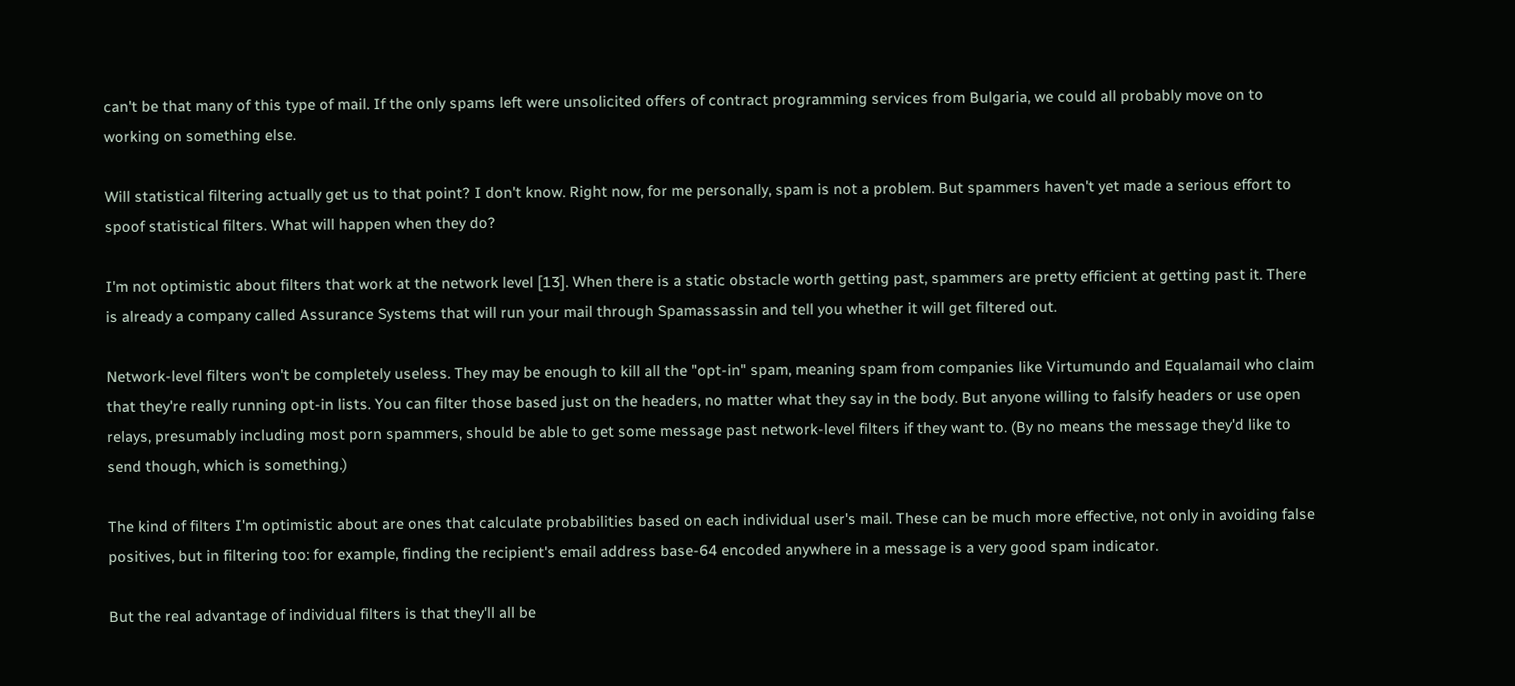can't be that many of this type of mail. If the only spams left were unsolicited offers of contract programming services from Bulgaria, we could all probably move on to working on something else.

Will statistical filtering actually get us to that point? I don't know. Right now, for me personally, spam is not a problem. But spammers haven't yet made a serious effort to spoof statistical filters. What will happen when they do?

I'm not optimistic about filters that work at the network level [13]. When there is a static obstacle worth getting past, spammers are pretty efficient at getting past it. There is already a company called Assurance Systems that will run your mail through Spamassassin and tell you whether it will get filtered out.

Network-level filters won't be completely useless. They may be enough to kill all the "opt-in" spam, meaning spam from companies like Virtumundo and Equalamail who claim that they're really running opt-in lists. You can filter those based just on the headers, no matter what they say in the body. But anyone willing to falsify headers or use open relays, presumably including most porn spammers, should be able to get some message past network-level filters if they want to. (By no means the message they'd like to send though, which is something.)

The kind of filters I'm optimistic about are ones that calculate probabilities based on each individual user's mail. These can be much more effective, not only in avoiding false positives, but in filtering too: for example, finding the recipient's email address base-64 encoded anywhere in a message is a very good spam indicator.

But the real advantage of individual filters is that they'll all be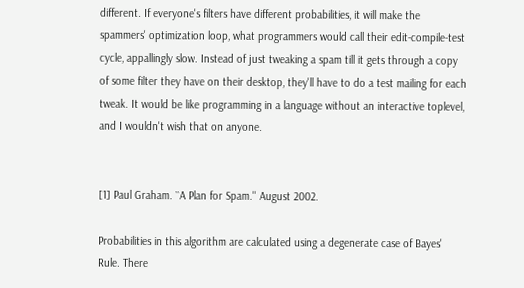different. If everyone's filters have different probabilities, it will make the spammers' optimization loop, what programmers would call their edit-compile-test cycle, appallingly slow. Instead of just tweaking a spam till it gets through a copy of some filter they have on their desktop, they'll have to do a test mailing for each tweak. It would be like programming in a language without an interactive toplevel, and I wouldn't wish that on anyone.


[1] Paul Graham. ``A Plan for Spam.'' August 2002.

Probabilities in this algorithm are calculated using a degenerate case of Bayes' Rule. There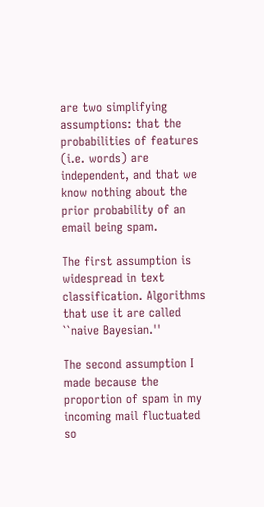are two simplifying assumptions: that the probabilities of features (i.e. words) are independent, and that we know nothing about the prior probability of an email being spam.

The first assumption is widespread in text classification. Algorithms that use it are called ``naive Bayesian.''

The second assumption I made because the proportion of spam in my incoming mail fluctuated so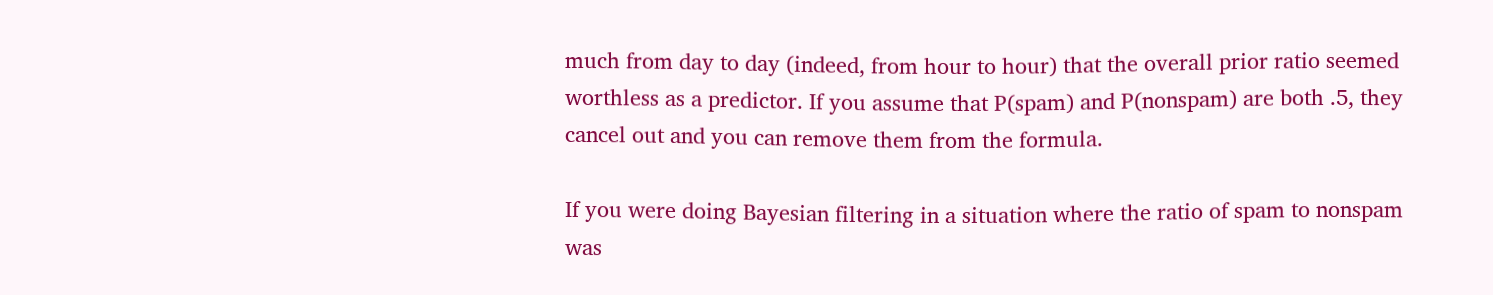much from day to day (indeed, from hour to hour) that the overall prior ratio seemed worthless as a predictor. If you assume that P(spam) and P(nonspam) are both .5, they cancel out and you can remove them from the formula.

If you were doing Bayesian filtering in a situation where the ratio of spam to nonspam was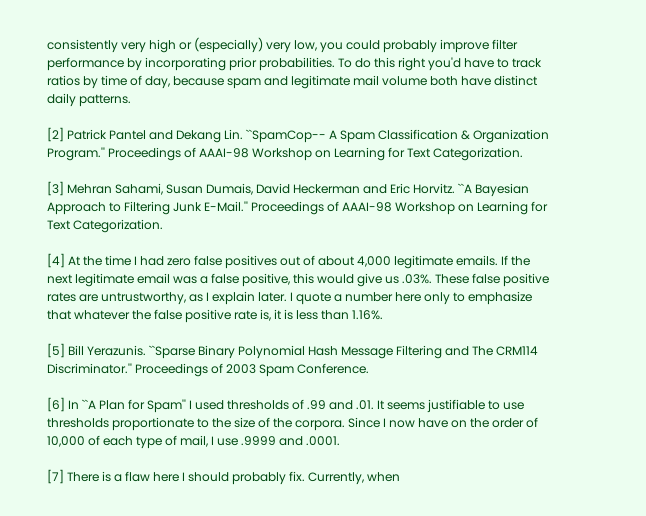consistently very high or (especially) very low, you could probably improve filter performance by incorporating prior probabilities. To do this right you'd have to track ratios by time of day, because spam and legitimate mail volume both have distinct daily patterns.

[2] Patrick Pantel and Dekang Lin. ``SpamCop-- A Spam Classification & Organization Program.'' Proceedings of AAAI-98 Workshop on Learning for Text Categorization.

[3] Mehran Sahami, Susan Dumais, David Heckerman and Eric Horvitz. ``A Bayesian Approach to Filtering Junk E-Mail.'' Proceedings of AAAI-98 Workshop on Learning for Text Categorization.

[4] At the time I had zero false positives out of about 4,000 legitimate emails. If the next legitimate email was a false positive, this would give us .03%. These false positive rates are untrustworthy, as I explain later. I quote a number here only to emphasize that whatever the false positive rate is, it is less than 1.16%.

[5] Bill Yerazunis. ``Sparse Binary Polynomial Hash Message Filtering and The CRM114 Discriminator.'' Proceedings of 2003 Spam Conference.

[6] In ``A Plan for Spam'' I used thresholds of .99 and .01. It seems justifiable to use thresholds proportionate to the size of the corpora. Since I now have on the order of 10,000 of each type of mail, I use .9999 and .0001.

[7] There is a flaw here I should probably fix. Currently, when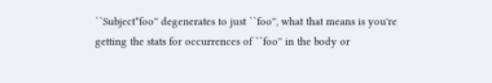``Subject*foo'' degenerates to just ``foo'', what that means is you're getting the stats for occurrences of ``foo'' in the body or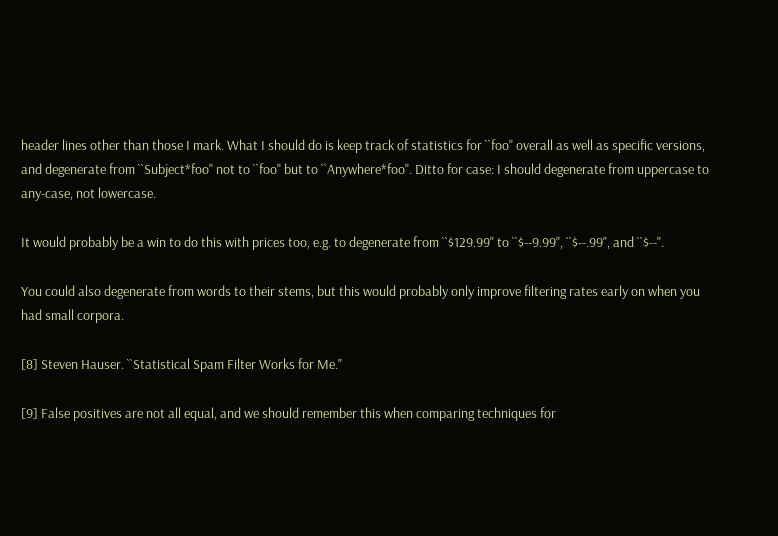header lines other than those I mark. What I should do is keep track of statistics for ``foo'' overall as well as specific versions, and degenerate from ``Subject*foo'' not to ``foo'' but to ``Anywhere*foo''. Ditto for case: I should degenerate from uppercase to any-case, not lowercase.

It would probably be a win to do this with prices too, e.g. to degenerate from ``$129.99'' to ``$--9.99'', ``$--.99'', and ``$--''.

You could also degenerate from words to their stems, but this would probably only improve filtering rates early on when you had small corpora.

[8] Steven Hauser. ``Statistical Spam Filter Works for Me.''

[9] False positives are not all equal, and we should remember this when comparing techniques for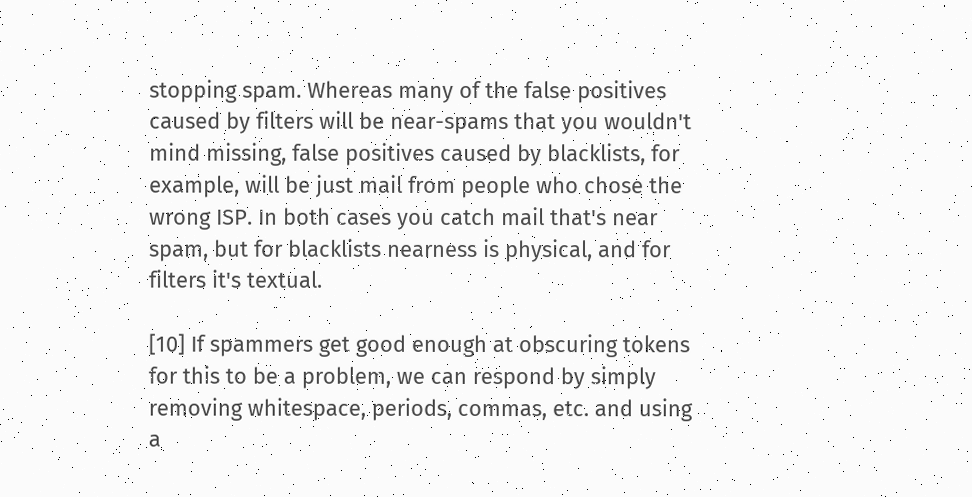stopping spam. Whereas many of the false positives caused by filters will be near-spams that you wouldn't mind missing, false positives caused by blacklists, for example, will be just mail from people who chose the wrong ISP. In both cases you catch mail that's near spam, but for blacklists nearness is physical, and for filters it's textual.

[10] If spammers get good enough at obscuring tokens for this to be a problem, we can respond by simply removing whitespace, periods, commas, etc. and using a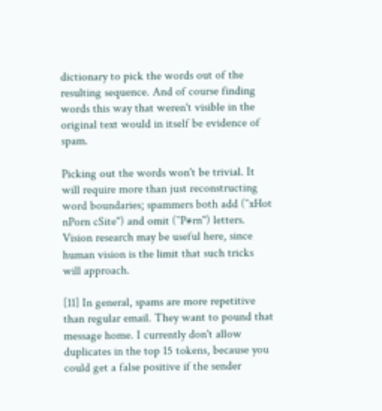dictionary to pick the words out of the resulting sequence. And of course finding words this way that weren't visible in the original text would in itself be evidence of spam.

Picking out the words won't be trivial. It will require more than just reconstructing word boundaries; spammers both add (``xHot nPorn cSite'') and omit (``P#rn'') letters. Vision research may be useful here, since human vision is the limit that such tricks will approach.

[11] In general, spams are more repetitive than regular email. They want to pound that message home. I currently don't allow duplicates in the top 15 tokens, because you could get a false positive if the sender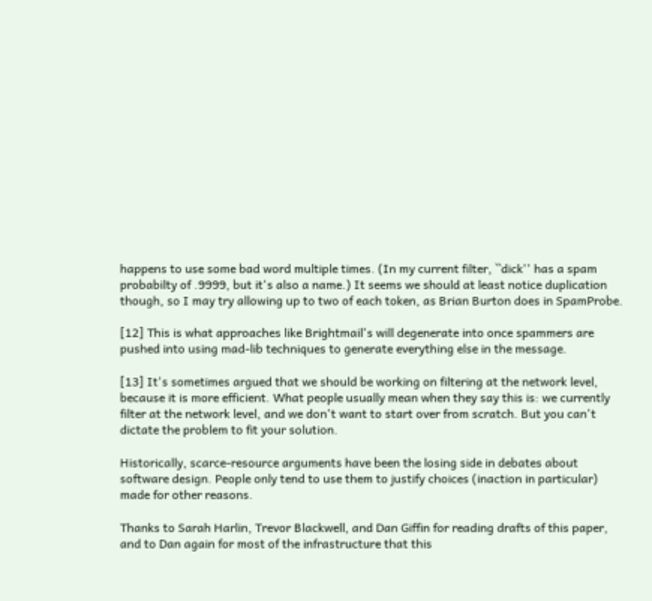happens to use some bad word multiple times. (In my current filter, ``dick'' has a spam probabilty of .9999, but it's also a name.) It seems we should at least notice duplication though, so I may try allowing up to two of each token, as Brian Burton does in SpamProbe.

[12] This is what approaches like Brightmail's will degenerate into once spammers are pushed into using mad-lib techniques to generate everything else in the message.

[13] It's sometimes argued that we should be working on filtering at the network level, because it is more efficient. What people usually mean when they say this is: we currently filter at the network level, and we don't want to start over from scratch. But you can't dictate the problem to fit your solution.

Historically, scarce-resource arguments have been the losing side in debates about software design. People only tend to use them to justify choices (inaction in particular) made for other reasons.

Thanks to Sarah Harlin, Trevor Blackwell, and Dan Giffin for reading drafts of this paper, and to Dan again for most of the infrastructure that this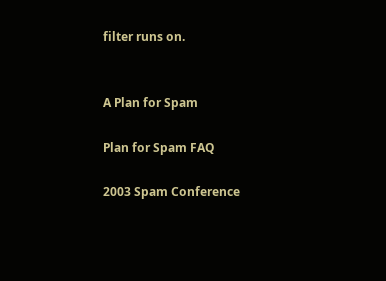filter runs on.


A Plan for Spam

Plan for Spam FAQ

2003 Spam Conference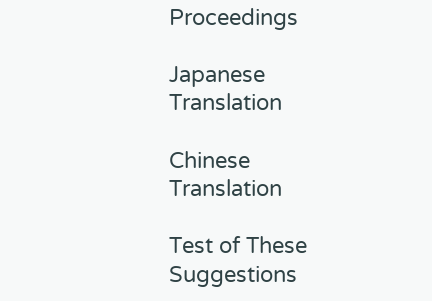Proceedings

Japanese Translation

Chinese Translation

Test of These Suggestions